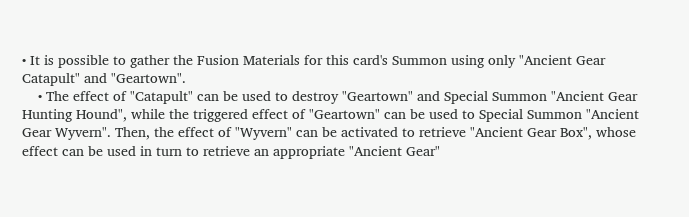• It is possible to gather the Fusion Materials for this card's Summon using only "Ancient Gear Catapult" and "Geartown".
    • The effect of "Catapult" can be used to destroy "Geartown" and Special Summon "Ancient Gear Hunting Hound", while the triggered effect of "Geartown" can be used to Special Summon "Ancient Gear Wyvern". Then, the effect of "Wyvern" can be activated to retrieve "Ancient Gear Box", whose effect can be used in turn to retrieve an appropriate "Ancient Gear"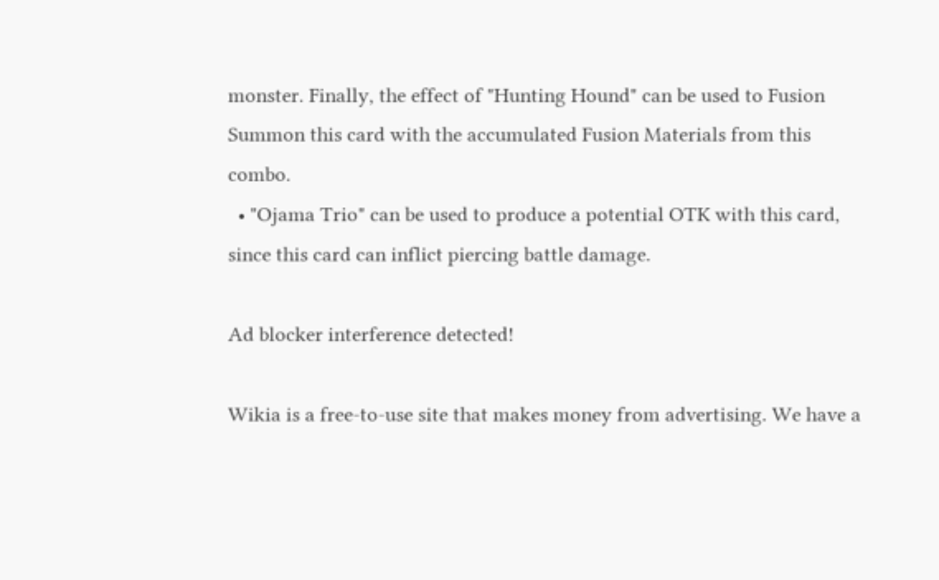monster. Finally, the effect of "Hunting Hound" can be used to Fusion Summon this card with the accumulated Fusion Materials from this combo.
  • "Ojama Trio" can be used to produce a potential OTK with this card, since this card can inflict piercing battle damage.

Ad blocker interference detected!

Wikia is a free-to-use site that makes money from advertising. We have a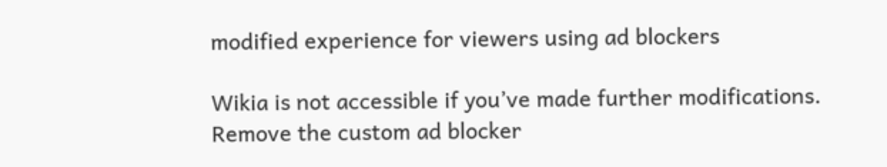modified experience for viewers using ad blockers

Wikia is not accessible if you’ve made further modifications. Remove the custom ad blocker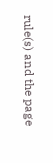rule(s) and the page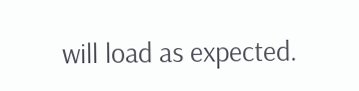will load as expected.